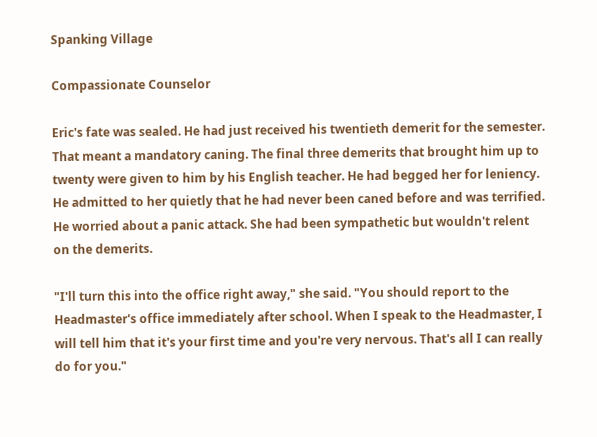Spanking Village

Compassionate Counselor

Eric's fate was sealed. He had just received his twentieth demerit for the semester. That meant a mandatory caning. The final three demerits that brought him up to twenty were given to him by his English teacher. He had begged her for leniency. He admitted to her quietly that he had never been caned before and was terrified. He worried about a panic attack. She had been sympathetic but wouldn't relent on the demerits.

"I'll turn this into the office right away," she said. "You should report to the Headmaster's office immediately after school. When I speak to the Headmaster, I will tell him that it's your first time and you're very nervous. That's all I can really do for you."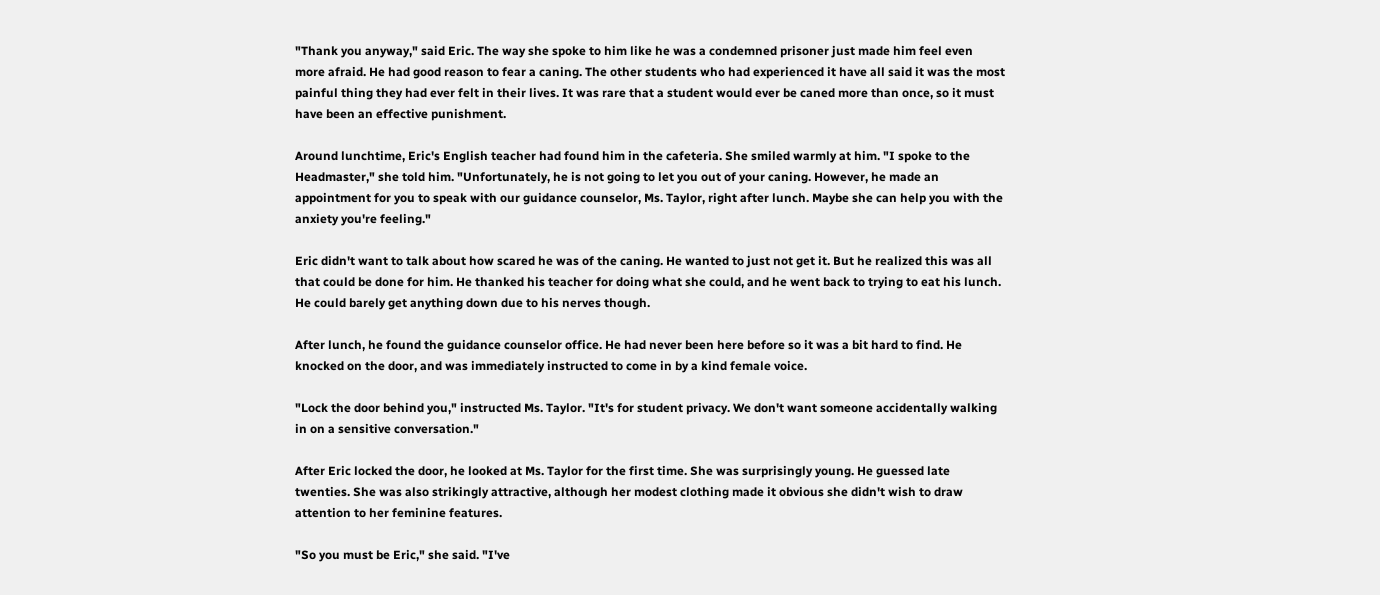"Thank you anyway," said Eric. The way she spoke to him like he was a condemned prisoner just made him feel even more afraid. He had good reason to fear a caning. The other students who had experienced it have all said it was the most painful thing they had ever felt in their lives. It was rare that a student would ever be caned more than once, so it must have been an effective punishment.

Around lunchtime, Eric's English teacher had found him in the cafeteria. She smiled warmly at him. "I spoke to the Headmaster," she told him. "Unfortunately, he is not going to let you out of your caning. However, he made an appointment for you to speak with our guidance counselor, Ms. Taylor, right after lunch. Maybe she can help you with the anxiety you're feeling."

Eric didn't want to talk about how scared he was of the caning. He wanted to just not get it. But he realized this was all that could be done for him. He thanked his teacher for doing what she could, and he went back to trying to eat his lunch. He could barely get anything down due to his nerves though.

After lunch, he found the guidance counselor office. He had never been here before so it was a bit hard to find. He knocked on the door, and was immediately instructed to come in by a kind female voice.

"Lock the door behind you," instructed Ms. Taylor. "It's for student privacy. We don't want someone accidentally walking in on a sensitive conversation."

After Eric locked the door, he looked at Ms. Taylor for the first time. She was surprisingly young. He guessed late twenties. She was also strikingly attractive, although her modest clothing made it obvious she didn't wish to draw attention to her feminine features.

"So you must be Eric," she said. "I've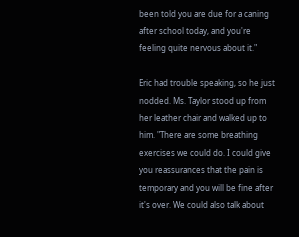been told you are due for a caning after school today, and you're feeling quite nervous about it."

Eric had trouble speaking, so he just nodded. Ms. Taylor stood up from her leather chair and walked up to him. "There are some breathing exercises we could do. I could give you reassurances that the pain is temporary and you will be fine after it's over. We could also talk about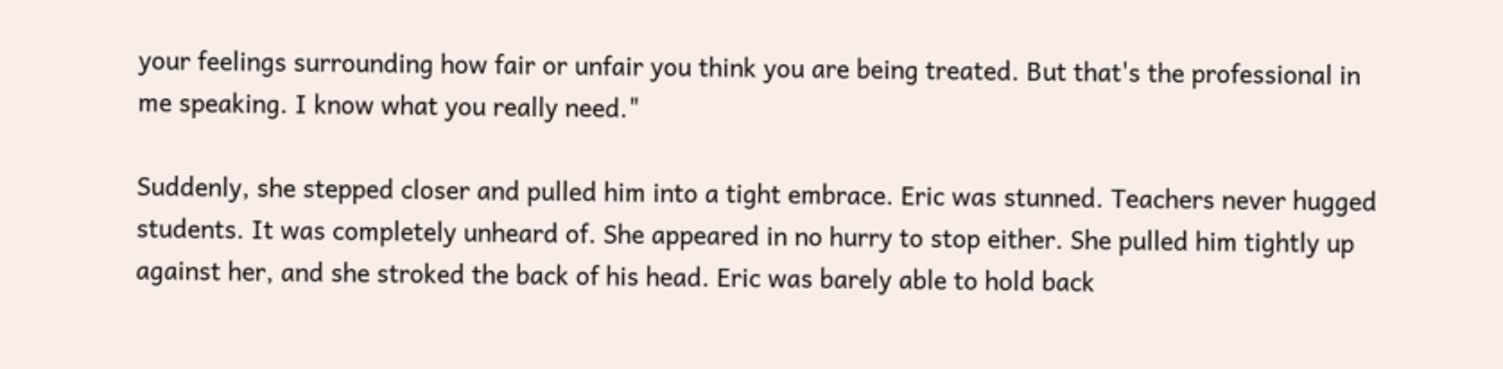your feelings surrounding how fair or unfair you think you are being treated. But that's the professional in me speaking. I know what you really need."

Suddenly, she stepped closer and pulled him into a tight embrace. Eric was stunned. Teachers never hugged students. It was completely unheard of. She appeared in no hurry to stop either. She pulled him tightly up against her, and she stroked the back of his head. Eric was barely able to hold back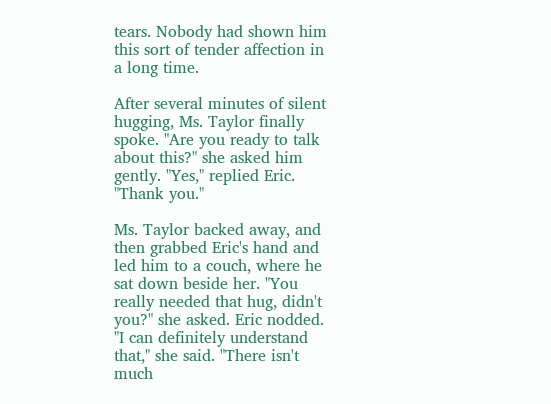tears. Nobody had shown him this sort of tender affection in a long time.

After several minutes of silent hugging, Ms. Taylor finally spoke. "Are you ready to talk about this?" she asked him gently. "Yes," replied Eric. "Thank you."

Ms. Taylor backed away, and then grabbed Eric's hand and led him to a couch, where he sat down beside her. "You really needed that hug, didn't you?" she asked. Eric nodded. "I can definitely understand that," she said. "There isn't much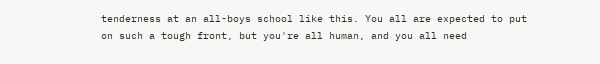tenderness at an all-boys school like this. You all are expected to put on such a tough front, but you're all human, and you all need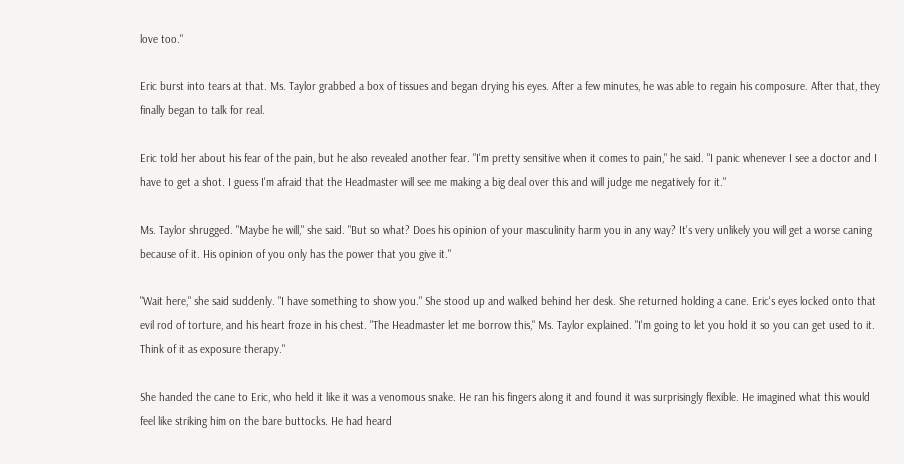love too."

Eric burst into tears at that. Ms. Taylor grabbed a box of tissues and began drying his eyes. After a few minutes, he was able to regain his composure. After that, they finally began to talk for real.

Eric told her about his fear of the pain, but he also revealed another fear. "I'm pretty sensitive when it comes to pain," he said. "I panic whenever I see a doctor and I have to get a shot. I guess I'm afraid that the Headmaster will see me making a big deal over this and will judge me negatively for it."

Ms. Taylor shrugged. "Maybe he will," she said. "But so what? Does his opinion of your masculinity harm you in any way? It's very unlikely you will get a worse caning because of it. His opinion of you only has the power that you give it."

"Wait here," she said suddenly. "I have something to show you." She stood up and walked behind her desk. She returned holding a cane. Eric's eyes locked onto that evil rod of torture, and his heart froze in his chest. "The Headmaster let me borrow this," Ms. Taylor explained. "I'm going to let you hold it so you can get used to it. Think of it as exposure therapy."

She handed the cane to Eric, who held it like it was a venomous snake. He ran his fingers along it and found it was surprisingly flexible. He imagined what this would feel like striking him on the bare buttocks. He had heard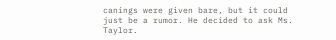canings were given bare, but it could just be a rumor. He decided to ask Ms. Taylor.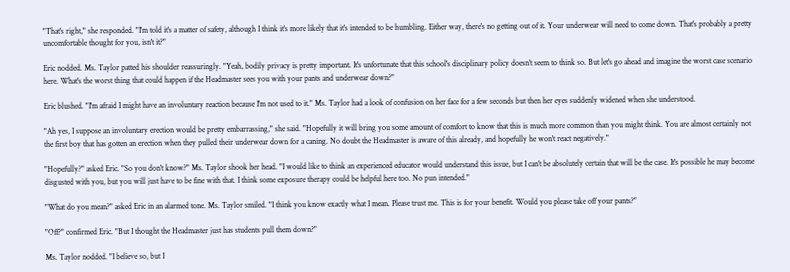"That's right," she responded. "I'm told it's a matter of safety, although I think it's more likely that it's intended to be humbling. Either way, there's no getting out of it. Your underwear will need to come down. That's probably a pretty uncomfortable thought for you, isn't it?"

Eric nodded. Ms. Taylor patted his shoulder reassuringly. "Yeah, bodily privacy is pretty important. It's unfortunate that this school's disciplinary policy doesn't seem to think so. But let's go ahead and imagine the worst case scenario here. What's the worst thing that could happen if the Headmaster sees you with your pants and underwear down?"

Eric blushed. "I'm afraid I might have an involuntary reaction because I'm not used to it." Ms. Taylor had a look of confusion on her face for a few seconds but then her eyes suddenly widened when she understood.

"Ah yes, I suppose an involuntary erection would be pretty embarrassing," she said. "Hopefully it will bring you some amount of comfort to know that this is much more common than you might think. You are almost certainly not the first boy that has gotten an erection when they pulled their underwear down for a caning. No doubt the Headmaster is aware of this already, and hopefully he won't react negatively."

"Hopefully?" asked Eric. "So you don't know?" Ms. Taylor shook her head. "I would like to think an experienced educator would understand this issue, but I can't be absolutely certain that will be the case. It's possible he may become disgusted with you, but you will just have to be fine with that. I think some exposure therapy could be helpful here too. No pun intended."

"What do you mean?" asked Eric in an alarmed tone. Ms. Taylor smiled. "I think you know exactly what I mean. Please trust me. This is for your benefit. Would you please take off your pants?"

"Off?" confirmed Eric. "But I thought the Headmaster just has students pull them down?"

Ms. Taylor nodded. "I believe so, but I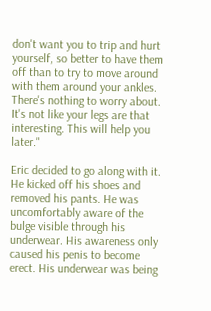don't want you to trip and hurt yourself, so better to have them off than to try to move around with them around your ankles. There's nothing to worry about. It's not like your legs are that interesting. This will help you later."

Eric decided to go along with it. He kicked off his shoes and removed his pants. He was uncomfortably aware of the bulge visible through his underwear. His awareness only caused his penis to become erect. His underwear was being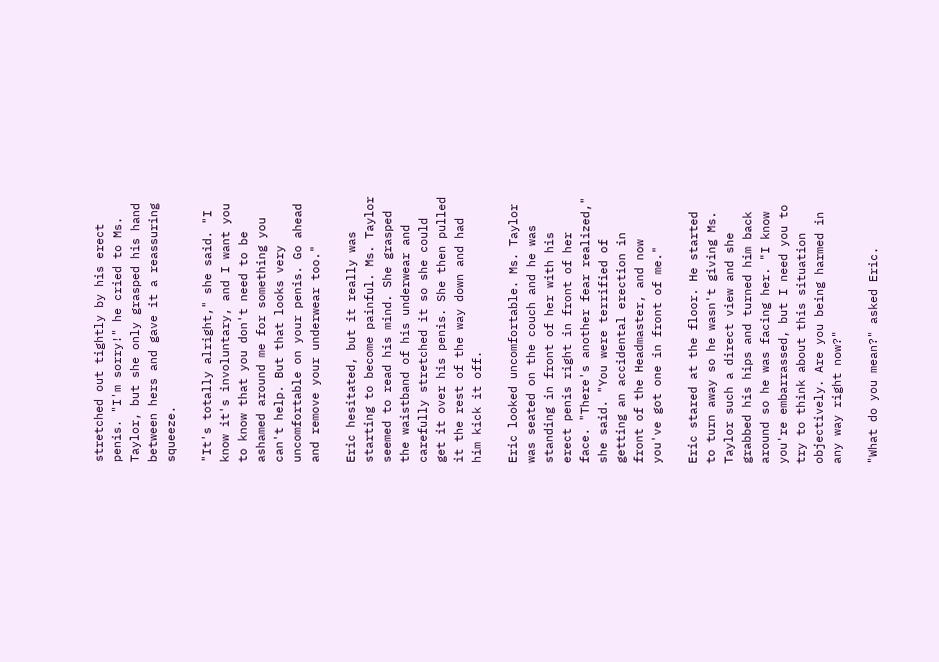stretched out tightly by his erect penis. "I'm sorry!" he cried to Ms. Taylor, but she only grasped his hand between hers and gave it a reassuring squeeze.

"It's totally alright," she said. "I know it's involuntary, and I want you to know that you don't need to be ashamed around me for something you can't help. But that looks very uncomfortable on your penis. Go ahead and remove your underwear too."

Eric hesitated, but it really was starting to become painful. Ms. Taylor seemed to read his mind. She grasped the waistband of his underwear and carefully stretched it so she could get it over his penis. She then pulled it the rest of the way down and had him kick it off.

Eric looked uncomfortable. Ms. Taylor was seated on the couch and he was standing in front of her with his erect penis right in front of her face. "There's another fear realized," she said. "You were terrified of getting an accidental erection in front of the Headmaster, and now you've got one in front of me."

Eric stared at the floor. He started to turn away so he wasn't giving Ms. Taylor such a direct view and she grabbed his hips and turned him back around so he was facing her. "I know you're embarrassed, but I need you to try to think about this situation objectively. Are you being harmed in any way right now?"

"What do you mean?" asked Eric.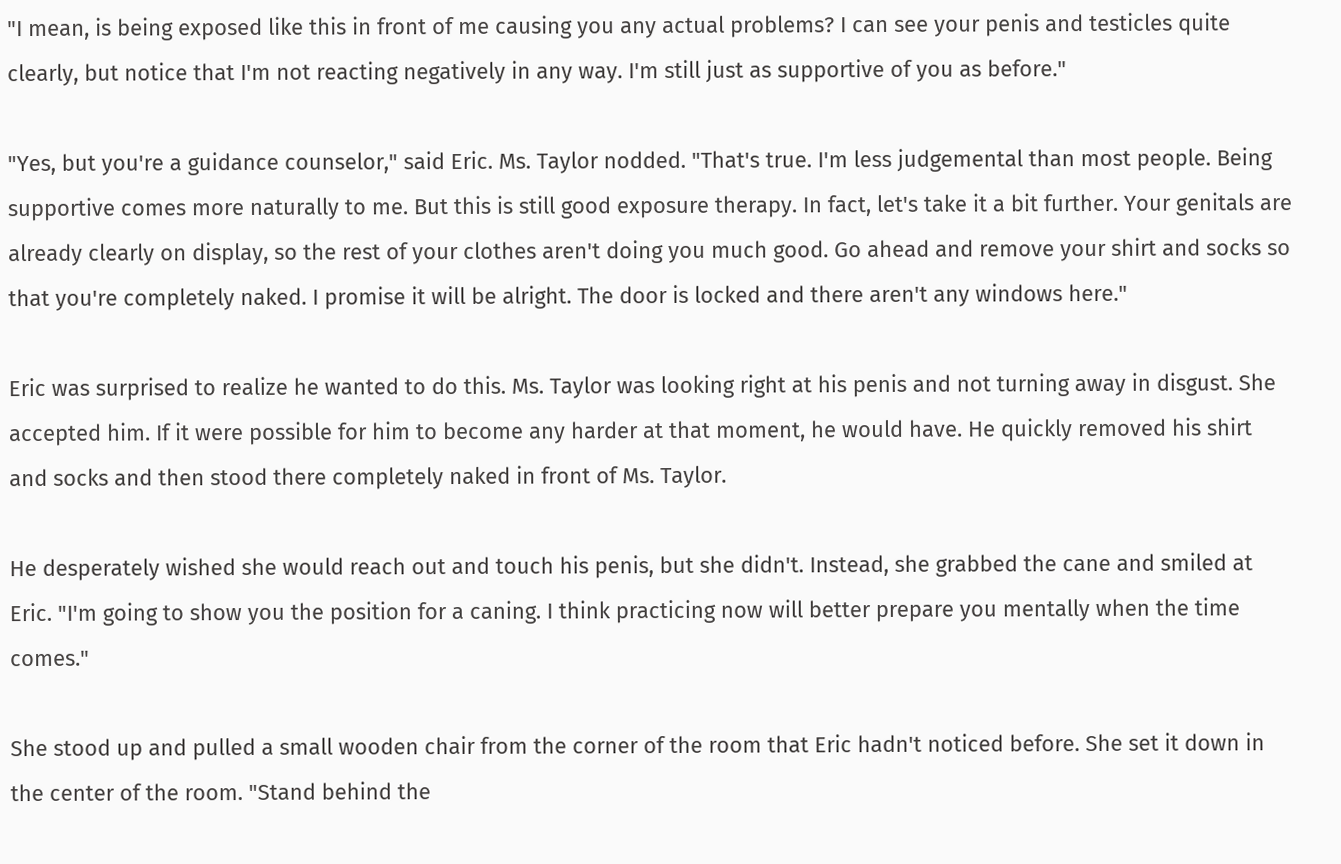"I mean, is being exposed like this in front of me causing you any actual problems? I can see your penis and testicles quite clearly, but notice that I'm not reacting negatively in any way. I'm still just as supportive of you as before."

"Yes, but you're a guidance counselor," said Eric. Ms. Taylor nodded. "That's true. I'm less judgemental than most people. Being supportive comes more naturally to me. But this is still good exposure therapy. In fact, let's take it a bit further. Your genitals are already clearly on display, so the rest of your clothes aren't doing you much good. Go ahead and remove your shirt and socks so that you're completely naked. I promise it will be alright. The door is locked and there aren't any windows here."

Eric was surprised to realize he wanted to do this. Ms. Taylor was looking right at his penis and not turning away in disgust. She accepted him. If it were possible for him to become any harder at that moment, he would have. He quickly removed his shirt and socks and then stood there completely naked in front of Ms. Taylor.

He desperately wished she would reach out and touch his penis, but she didn't. Instead, she grabbed the cane and smiled at Eric. "I'm going to show you the position for a caning. I think practicing now will better prepare you mentally when the time comes."

She stood up and pulled a small wooden chair from the corner of the room that Eric hadn't noticed before. She set it down in the center of the room. "Stand behind the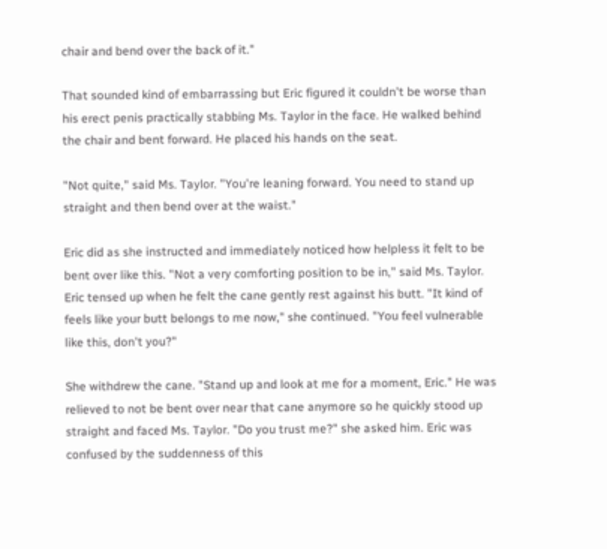chair and bend over the back of it."

That sounded kind of embarrassing but Eric figured it couldn't be worse than his erect penis practically stabbing Ms. Taylor in the face. He walked behind the chair and bent forward. He placed his hands on the seat.

"Not quite," said Ms. Taylor. "You're leaning forward. You need to stand up straight and then bend over at the waist."

Eric did as she instructed and immediately noticed how helpless it felt to be bent over like this. "Not a very comforting position to be in," said Ms. Taylor. Eric tensed up when he felt the cane gently rest against his butt. "It kind of feels like your butt belongs to me now," she continued. "You feel vulnerable like this, don't you?"

She withdrew the cane. "Stand up and look at me for a moment, Eric." He was relieved to not be bent over near that cane anymore so he quickly stood up straight and faced Ms. Taylor. "Do you trust me?" she asked him. Eric was confused by the suddenness of this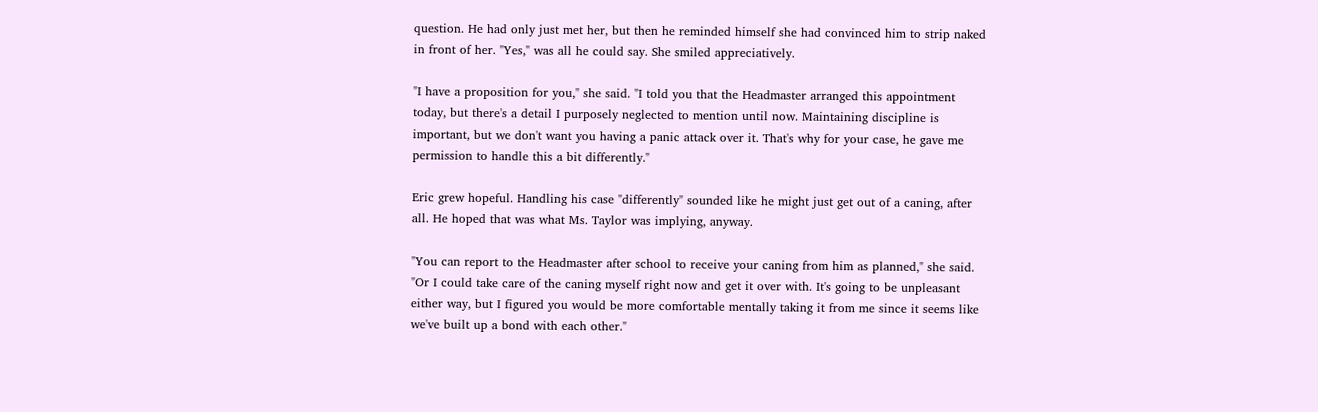question. He had only just met her, but then he reminded himself she had convinced him to strip naked in front of her. "Yes," was all he could say. She smiled appreciatively.

"I have a proposition for you," she said. "I told you that the Headmaster arranged this appointment today, but there's a detail I purposely neglected to mention until now. Maintaining discipline is important, but we don't want you having a panic attack over it. That's why for your case, he gave me permission to handle this a bit differently."

Eric grew hopeful. Handling his case "differently" sounded like he might just get out of a caning, after all. He hoped that was what Ms. Taylor was implying, anyway.

"You can report to the Headmaster after school to receive your caning from him as planned," she said. "Or I could take care of the caning myself right now and get it over with. It's going to be unpleasant either way, but I figured you would be more comfortable mentally taking it from me since it seems like we've built up a bond with each other."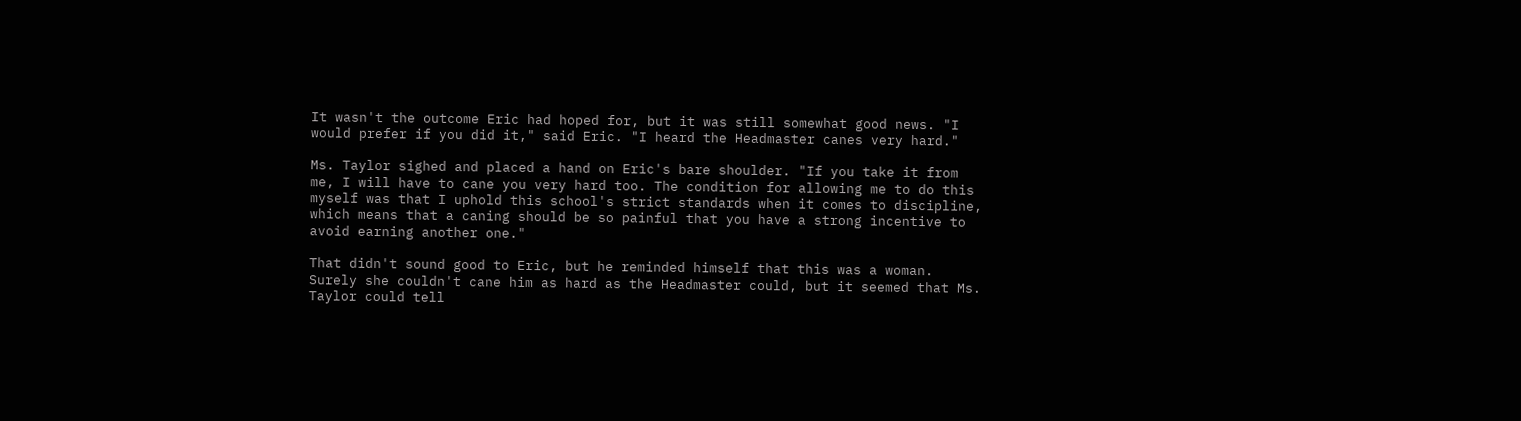It wasn't the outcome Eric had hoped for, but it was still somewhat good news. "I would prefer if you did it," said Eric. "I heard the Headmaster canes very hard."

Ms. Taylor sighed and placed a hand on Eric's bare shoulder. "If you take it from me, I will have to cane you very hard too. The condition for allowing me to do this myself was that I uphold this school's strict standards when it comes to discipline, which means that a caning should be so painful that you have a strong incentive to avoid earning another one."

That didn't sound good to Eric, but he reminded himself that this was a woman. Surely she couldn't cane him as hard as the Headmaster could, but it seemed that Ms. Taylor could tell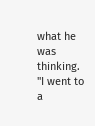what he was thinking. "I went to a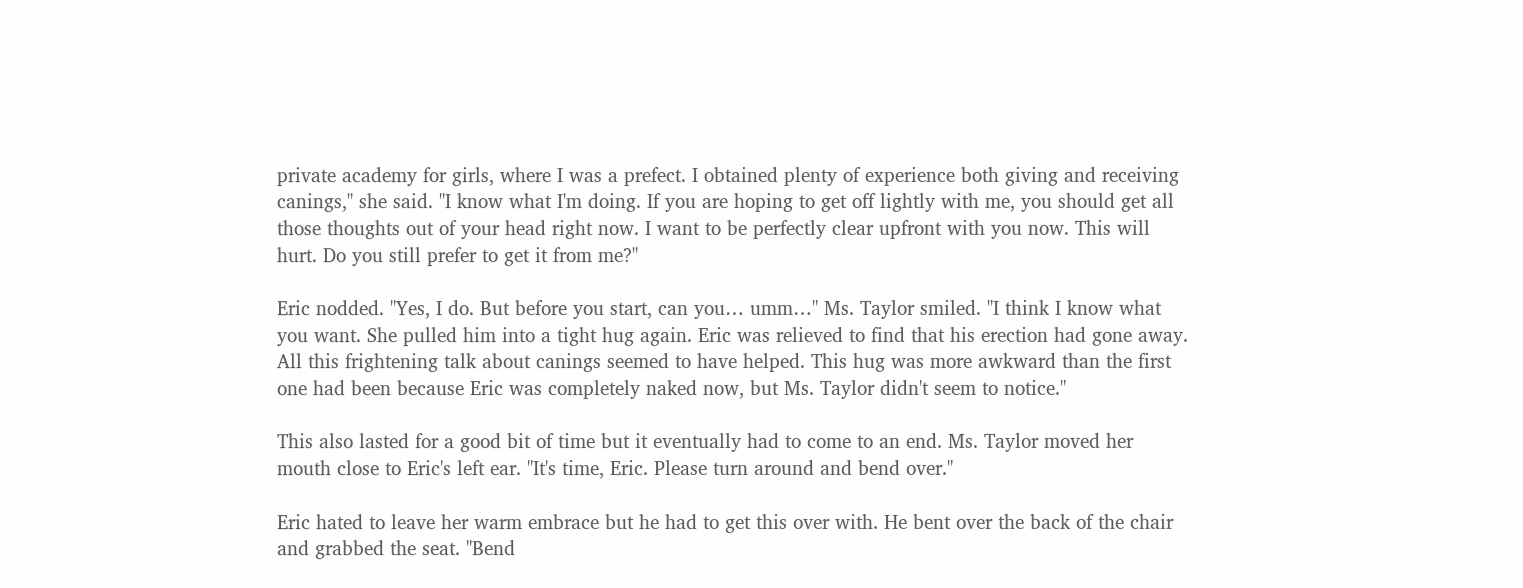private academy for girls, where I was a prefect. I obtained plenty of experience both giving and receiving canings," she said. "I know what I'm doing. If you are hoping to get off lightly with me, you should get all those thoughts out of your head right now. I want to be perfectly clear upfront with you now. This will hurt. Do you still prefer to get it from me?"

Eric nodded. "Yes, I do. But before you start, can you… umm…" Ms. Taylor smiled. "I think I know what you want. She pulled him into a tight hug again. Eric was relieved to find that his erection had gone away. All this frightening talk about canings seemed to have helped. This hug was more awkward than the first one had been because Eric was completely naked now, but Ms. Taylor didn't seem to notice."

This also lasted for a good bit of time but it eventually had to come to an end. Ms. Taylor moved her mouth close to Eric's left ear. "It's time, Eric. Please turn around and bend over."

Eric hated to leave her warm embrace but he had to get this over with. He bent over the back of the chair and grabbed the seat. "Bend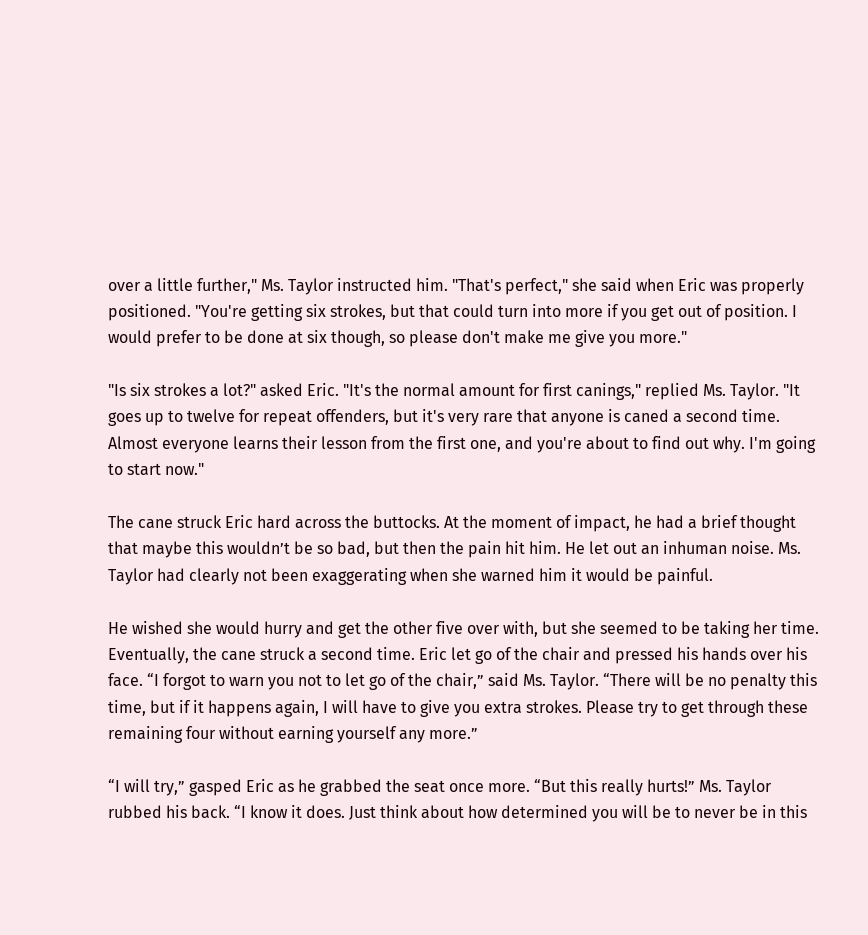over a little further," Ms. Taylor instructed him. "That's perfect," she said when Eric was properly positioned. "You're getting six strokes, but that could turn into more if you get out of position. I would prefer to be done at six though, so please don't make me give you more."

"Is six strokes a lot?" asked Eric. "It's the normal amount for first canings," replied Ms. Taylor. "It goes up to twelve for repeat offenders, but it's very rare that anyone is caned a second time. Almost everyone learns their lesson from the first one, and you're about to find out why. I'm going to start now."

The cane struck Eric hard across the buttocks. At the moment of impact, he had a brief thought that maybe this wouldn’t be so bad, but then the pain hit him. He let out an inhuman noise. Ms. Taylor had clearly not been exaggerating when she warned him it would be painful.

He wished she would hurry and get the other five over with, but she seemed to be taking her time. Eventually, the cane struck a second time. Eric let go of the chair and pressed his hands over his face. “I forgot to warn you not to let go of the chair,” said Ms. Taylor. “There will be no penalty this time, but if it happens again, I will have to give you extra strokes. Please try to get through these remaining four without earning yourself any more.”

“I will try,” gasped Eric as he grabbed the seat once more. “But this really hurts!” Ms. Taylor rubbed his back. “I know it does. Just think about how determined you will be to never be in this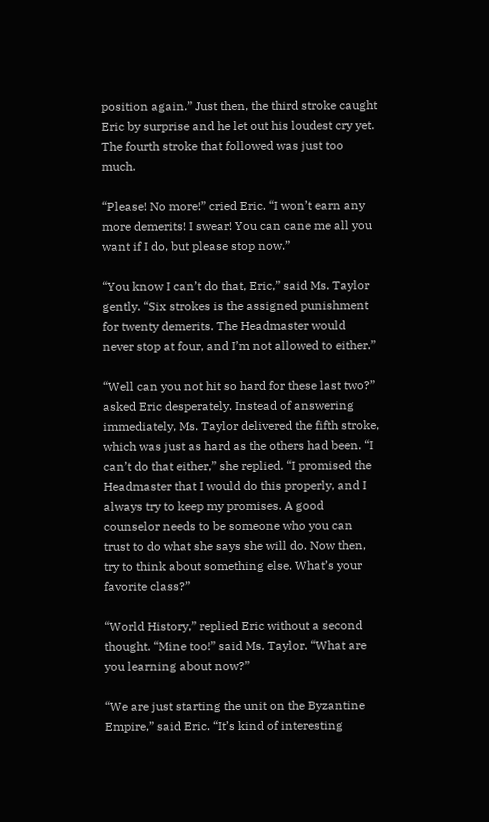position again.” Just then, the third stroke caught Eric by surprise and he let out his loudest cry yet. The fourth stroke that followed was just too much.

“Please! No more!” cried Eric. “I won’t earn any more demerits! I swear! You can cane me all you want if I do, but please stop now.”

“You know I can’t do that, Eric,” said Ms. Taylor gently. “Six strokes is the assigned punishment for twenty demerits. The Headmaster would never stop at four, and I’m not allowed to either.”

“Well can you not hit so hard for these last two?” asked Eric desperately. Instead of answering immediately, Ms. Taylor delivered the fifth stroke, which was just as hard as the others had been. “I can’t do that either,” she replied. “I promised the Headmaster that I would do this properly, and I always try to keep my promises. A good counselor needs to be someone who you can trust to do what she says she will do. Now then, try to think about something else. What’s your favorite class?”

“World History,” replied Eric without a second thought. “Mine too!” said Ms. Taylor. “What are you learning about now?”

“We are just starting the unit on the Byzantine Empire,” said Eric. “It’s kind of interesting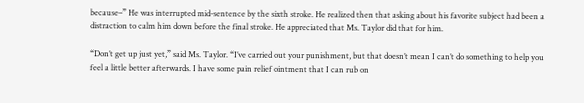because–” He was interrupted mid-sentence by the sixth stroke. He realized then that asking about his favorite subject had been a distraction to calm him down before the final stroke. He appreciated that Ms. Taylor did that for him.

“Don’t get up just yet,” said Ms. Taylor. “I’ve carried out your punishment, but that doesn’t mean I can’t do something to help you feel a little better afterwards. I have some pain relief ointment that I can rub on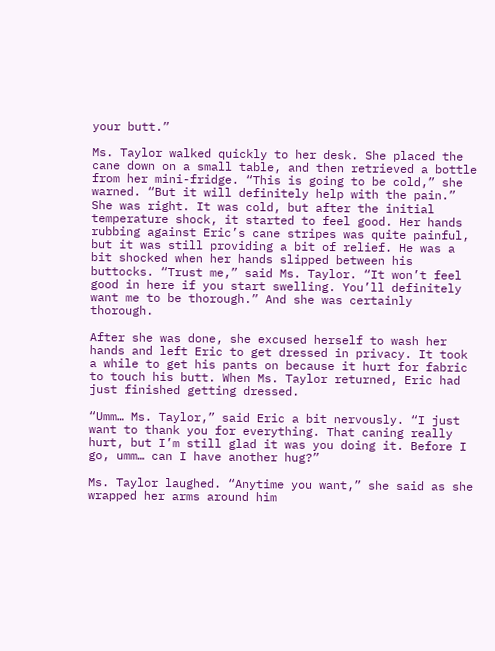your butt.”

Ms. Taylor walked quickly to her desk. She placed the cane down on a small table, and then retrieved a bottle from her mini-fridge. “This is going to be cold,” she warned. “But it will definitely help with the pain.” She was right. It was cold, but after the initial temperature shock, it started to feel good. Her hands rubbing against Eric’s cane stripes was quite painful, but it was still providing a bit of relief. He was a bit shocked when her hands slipped between his buttocks. “Trust me,” said Ms. Taylor. “It won’t feel good in here if you start swelling. You’ll definitely want me to be thorough.” And she was certainly thorough.

After she was done, she excused herself to wash her hands and left Eric to get dressed in privacy. It took a while to get his pants on because it hurt for fabric to touch his butt. When Ms. Taylor returned, Eric had just finished getting dressed.

“Umm… Ms. Taylor,” said Eric a bit nervously. “I just want to thank you for everything. That caning really hurt, but I’m still glad it was you doing it. Before I go, umm… can I have another hug?”

Ms. Taylor laughed. “Anytime you want,” she said as she wrapped her arms around him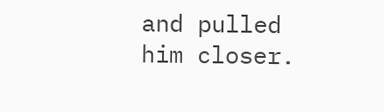and pulled him closer.